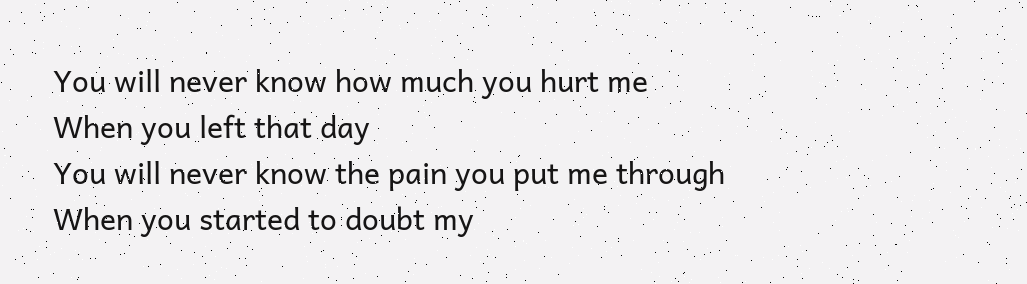You will never know how much you hurt me
When you left that day
You will never know the pain you put me through
When you started to doubt my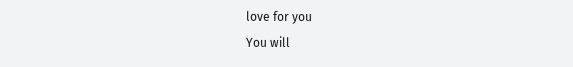love for you
You will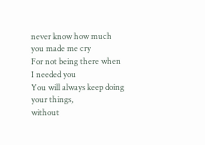never know how much you made me cry
For not being there when I needed you
You will always keep doing your things,
without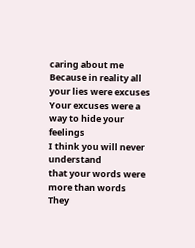caring about me
Because in reality all your lies were excuses
Your excuses were a way to hide your feelings
I think you will never understand
that your words were more than words
They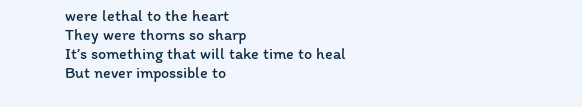were lethal to the heart
They were thorns so sharp
It’s something that will take time to heal
But never impossible to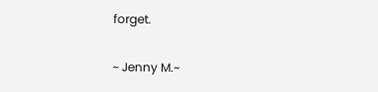forget.

~ Jenny M.~